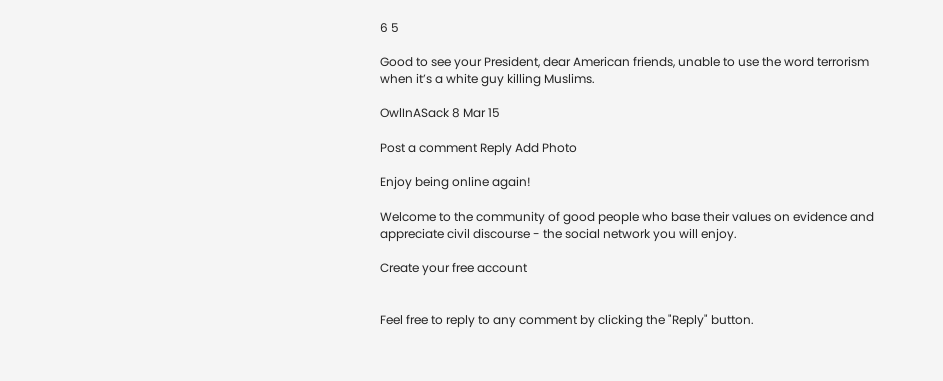6 5

Good to see your President, dear American friends, unable to use the word terrorism when it’s a white guy killing Muslims.

OwlInASack 8 Mar 15

Post a comment Reply Add Photo

Enjoy being online again!

Welcome to the community of good people who base their values on evidence and appreciate civil discourse - the social network you will enjoy.

Create your free account


Feel free to reply to any comment by clicking the "Reply" button.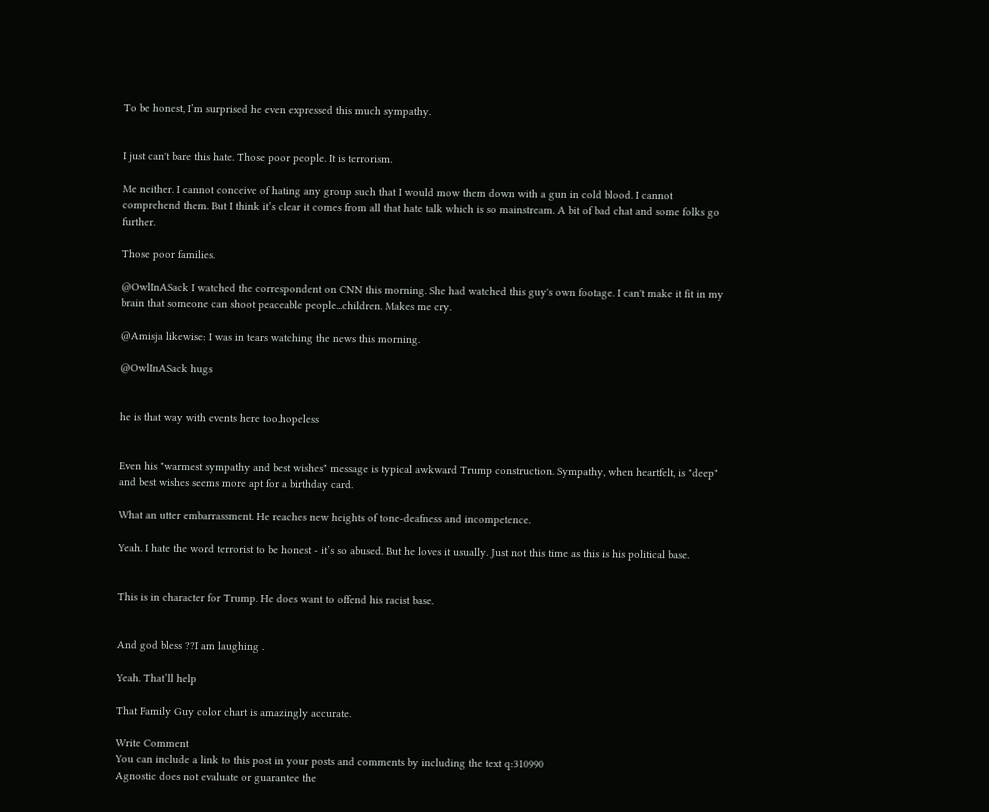To be honest, I’m surprised he even expressed this much sympathy.


I just can't bare this hate. Those poor people. It is terrorism.

Me neither. I cannot conceive of hating any group such that I would mow them down with a gun in cold blood. I cannot comprehend them. But I think it’s clear it comes from all that hate talk which is so mainstream. A bit of bad chat and some folks go further.

Those poor families.

@OwlInASack I watched the correspondent on CNN this morning. She had watched this guy's own footage. I can't make it fit in my brain that someone can shoot peaceable people...children. Makes me cry.

@Amisja likewise: I was in tears watching the news this morning.

@OwlInASack hugs


he is that way with events here too.hopeless


Even his "warmest sympathy and best wishes" message is typical awkward Trump construction. Sympathy, when heartfelt, is "deep" and best wishes seems more apt for a birthday card.

What an utter embarrassment. He reaches new heights of tone-deafness and incompetence.

Yeah. I hate the word terrorist to be honest - it’s so abused. But he loves it usually. Just not this time as this is his political base.


This is in character for Trump. He does want to offend his racist base.


And god bless ??I am laughing .

Yeah. That’ll help

That Family Guy color chart is amazingly accurate.

Write Comment
You can include a link to this post in your posts and comments by including the text q:310990
Agnostic does not evaluate or guarantee the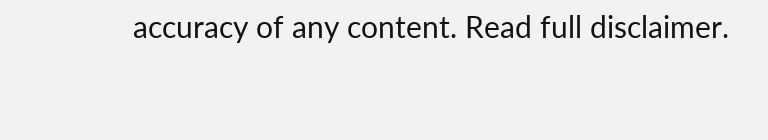accuracy of any content. Read full disclaimer.